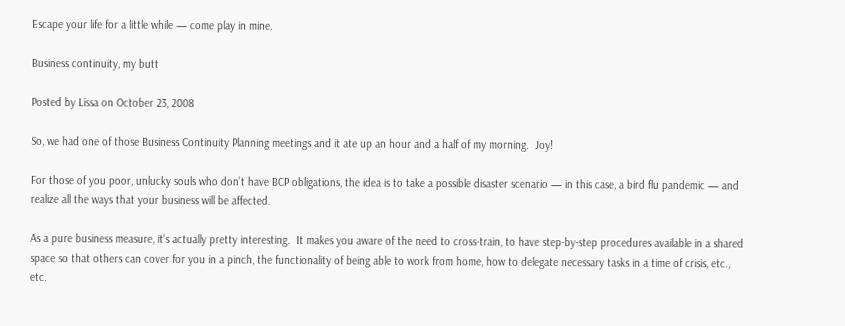Escape your life for a little while — come play in mine.

Business continuity, my butt

Posted by Lissa on October 23, 2008

So, we had one of those Business Continuity Planning meetings and it ate up an hour and a half of my morning.  Joy!

For those of you poor, unlucky souls who don’t have BCP obligations, the idea is to take a possible disaster scenario — in this case, a bird flu pandemic — and realize all the ways that your business will be affected.

As a pure business measure, it’s actually pretty interesting.  It makes you aware of the need to cross-train, to have step-by-step procedures available in a shared space so that others can cover for you in a pinch, the functionality of being able to work from home, how to delegate necessary tasks in a time of crisis, etc., etc.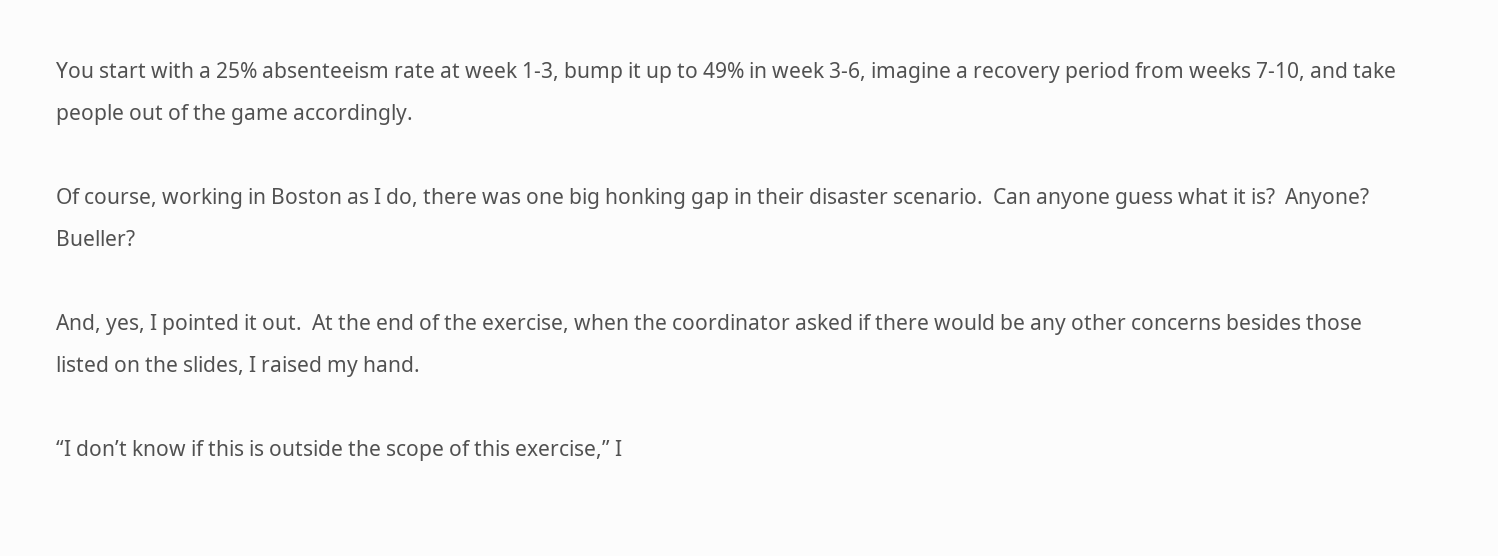You start with a 25% absenteeism rate at week 1-3, bump it up to 49% in week 3-6, imagine a recovery period from weeks 7-10, and take people out of the game accordingly.

Of course, working in Boston as I do, there was one big honking gap in their disaster scenario.  Can anyone guess what it is?  Anyone?  Bueller?

And, yes, I pointed it out.  At the end of the exercise, when the coordinator asked if there would be any other concerns besides those listed on the slides, I raised my hand.

“I don’t know if this is outside the scope of this exercise,” I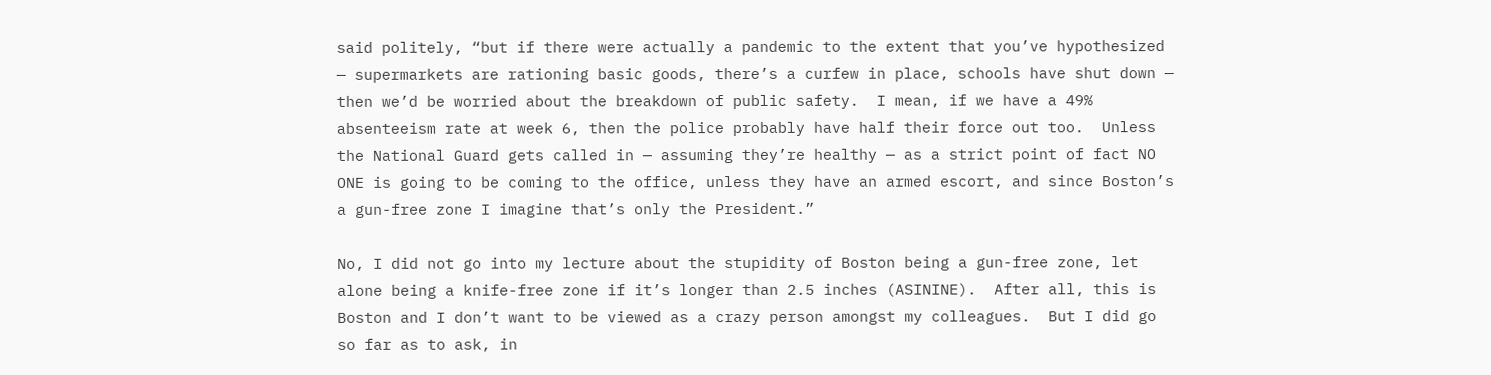said politely, “but if there were actually a pandemic to the extent that you’ve hypothesized — supermarkets are rationing basic goods, there’s a curfew in place, schools have shut down — then we’d be worried about the breakdown of public safety.  I mean, if we have a 49% absenteeism rate at week 6, then the police probably have half their force out too.  Unless the National Guard gets called in — assuming they’re healthy — as a strict point of fact NO ONE is going to be coming to the office, unless they have an armed escort, and since Boston’s a gun-free zone I imagine that’s only the President.”

No, I did not go into my lecture about the stupidity of Boston being a gun-free zone, let alone being a knife-free zone if it’s longer than 2.5 inches (ASININE).  After all, this is Boston and I don’t want to be viewed as a crazy person amongst my colleagues.  But I did go so far as to ask, in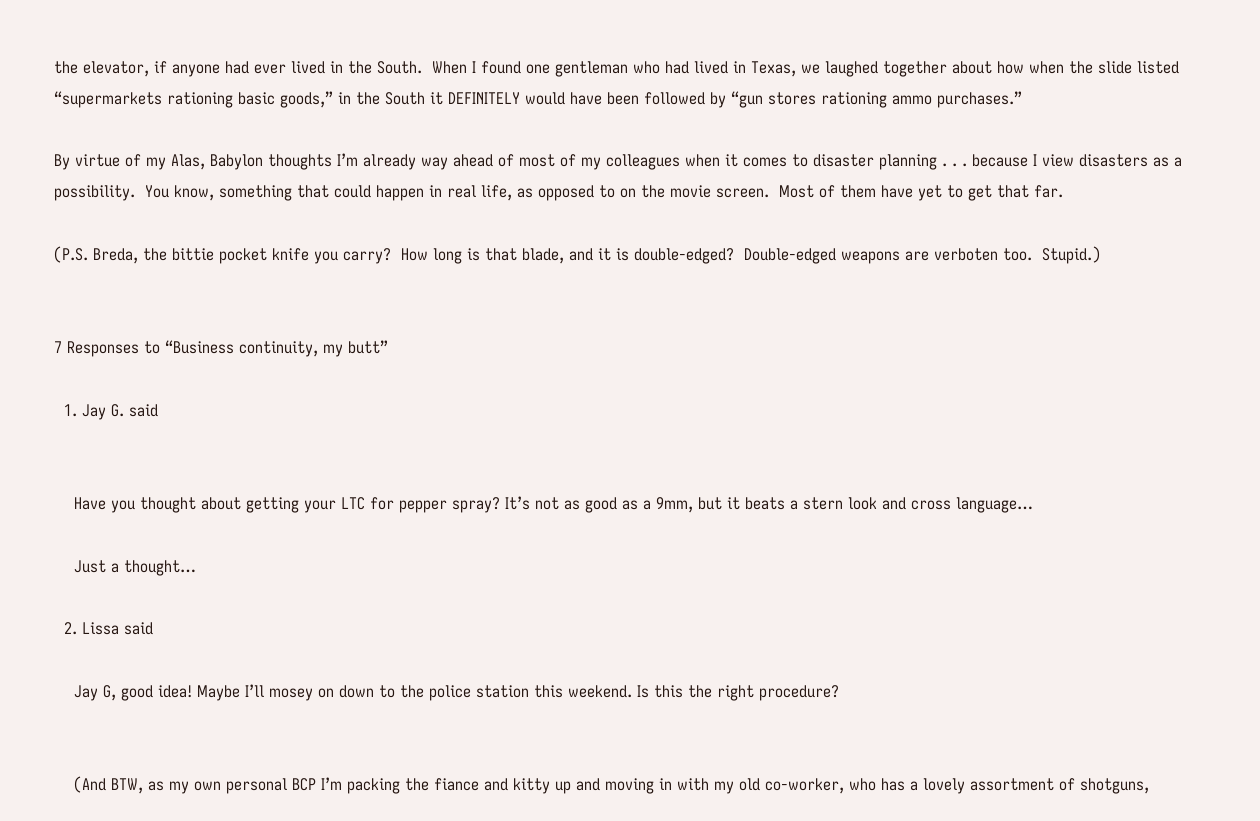the elevator, if anyone had ever lived in the South.  When I found one gentleman who had lived in Texas, we laughed together about how when the slide listed “supermarkets rationing basic goods,” in the South it DEFINITELY would have been followed by “gun stores rationing ammo purchases.”

By virtue of my Alas, Babylon thoughts I’m already way ahead of most of my colleagues when it comes to disaster planning . . . because I view disasters as a possibility.  You know, something that could happen in real life, as opposed to on the movie screen.  Most of them have yet to get that far.

(P.S. Breda, the bittie pocket knife you carry?  How long is that blade, and it is double-edged?  Double-edged weapons are verboten too.  Stupid.)


7 Responses to “Business continuity, my butt”

  1. Jay G. said


    Have you thought about getting your LTC for pepper spray? It’s not as good as a 9mm, but it beats a stern look and cross language…

    Just a thought…

  2. Lissa said

    Jay G, good idea! Maybe I’ll mosey on down to the police station this weekend. Is this the right procedure?


    (And BTW, as my own personal BCP I’m packing the fiance and kitty up and moving in with my old co-worker, who has a lovely assortment of shotguns,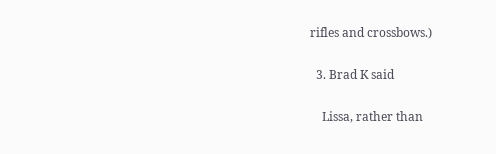rifles and crossbows.)

  3. Brad K said

    Lissa, rather than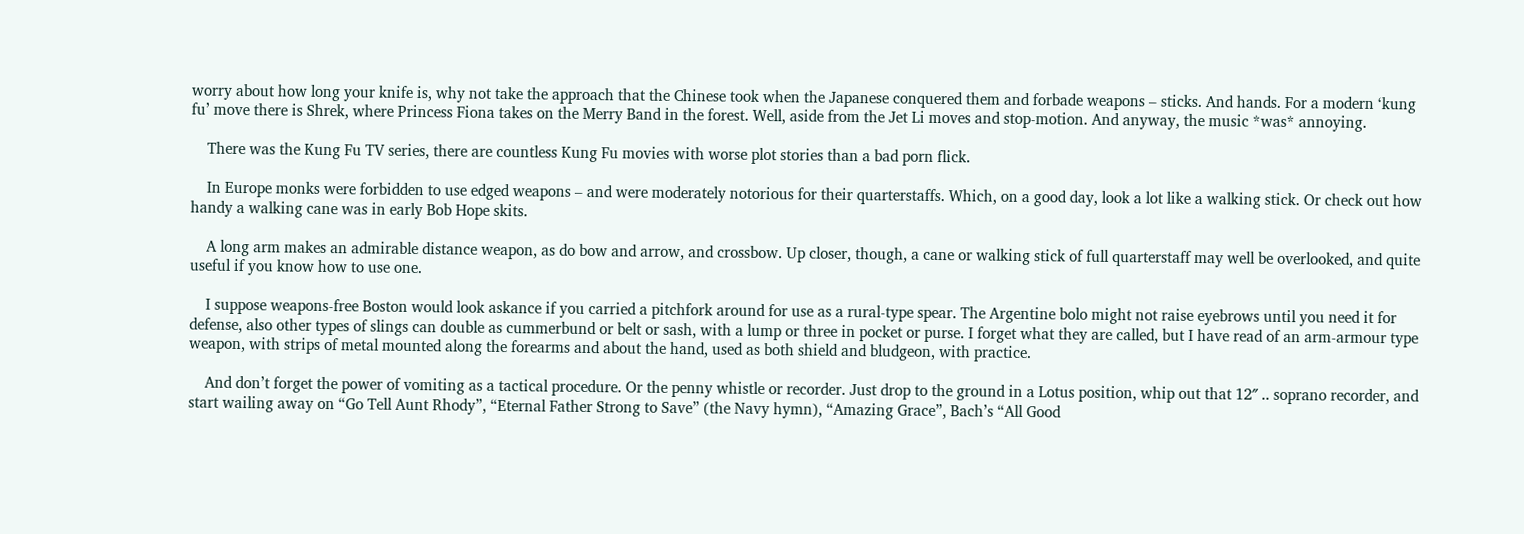worry about how long your knife is, why not take the approach that the Chinese took when the Japanese conquered them and forbade weapons – sticks. And hands. For a modern ‘kung fu’ move there is Shrek, where Princess Fiona takes on the Merry Band in the forest. Well, aside from the Jet Li moves and stop-motion. And anyway, the music *was* annoying.

    There was the Kung Fu TV series, there are countless Kung Fu movies with worse plot stories than a bad porn flick.

    In Europe monks were forbidden to use edged weapons – and were moderately notorious for their quarterstaffs. Which, on a good day, look a lot like a walking stick. Or check out how handy a walking cane was in early Bob Hope skits.

    A long arm makes an admirable distance weapon, as do bow and arrow, and crossbow. Up closer, though, a cane or walking stick of full quarterstaff may well be overlooked, and quite useful if you know how to use one.

    I suppose weapons-free Boston would look askance if you carried a pitchfork around for use as a rural-type spear. The Argentine bolo might not raise eyebrows until you need it for defense, also other types of slings can double as cummerbund or belt or sash, with a lump or three in pocket or purse. I forget what they are called, but I have read of an arm-armour type weapon, with strips of metal mounted along the forearms and about the hand, used as both shield and bludgeon, with practice.

    And don’t forget the power of vomiting as a tactical procedure. Or the penny whistle or recorder. Just drop to the ground in a Lotus position, whip out that 12″ .. soprano recorder, and start wailing away on “Go Tell Aunt Rhody”, “Eternal Father Strong to Save” (the Navy hymn), “Amazing Grace”, Bach’s “All Good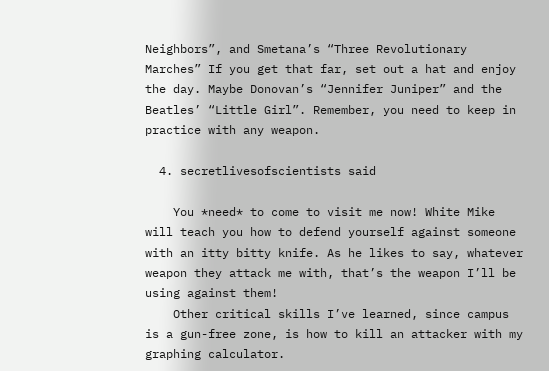Neighbors”, and Smetana’s “Three Revolutionary Marches” If you get that far, set out a hat and enjoy the day. Maybe Donovan’s “Jennifer Juniper” and the Beatles’ “Little Girl”. Remember, you need to keep in practice with any weapon.

  4. secretlivesofscientists said

    You *need* to come to visit me now! White Mike will teach you how to defend yourself against someone with an itty bitty knife. As he likes to say, whatever weapon they attack me with, that’s the weapon I’ll be using against them!
    Other critical skills I’ve learned, since campus is a gun-free zone, is how to kill an attacker with my graphing calculator.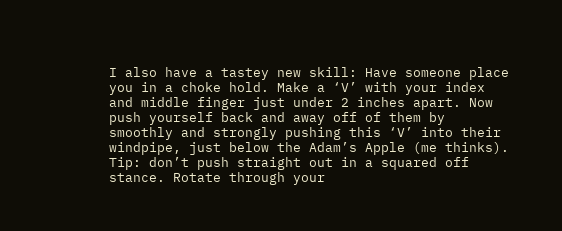I also have a tastey new skill: Have someone place you in a choke hold. Make a ‘V’ with your index and middle finger just under 2 inches apart. Now push yourself back and away off of them by smoothly and strongly pushing this ‘V’ into their windpipe, just below the Adam’s Apple (me thinks). Tip: don’t push straight out in a squared off stance. Rotate through your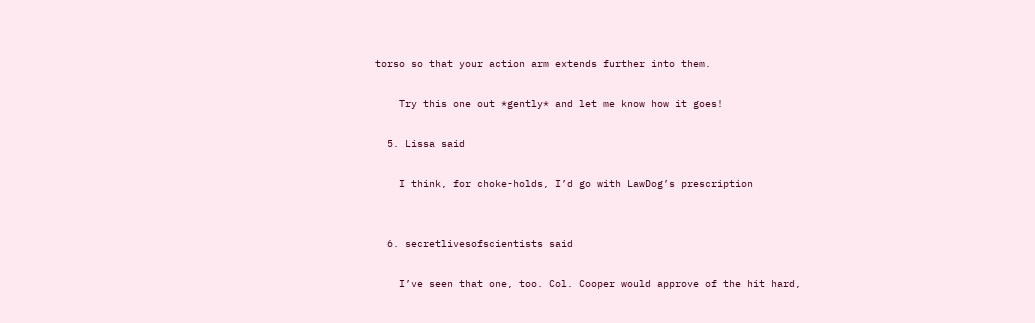torso so that your action arm extends further into them.

    Try this one out *gently* and let me know how it goes!

  5. Lissa said

    I think, for choke-holds, I’d go with LawDog’s prescription


  6. secretlivesofscientists said

    I’ve seen that one, too. Col. Cooper would approve of the hit hard,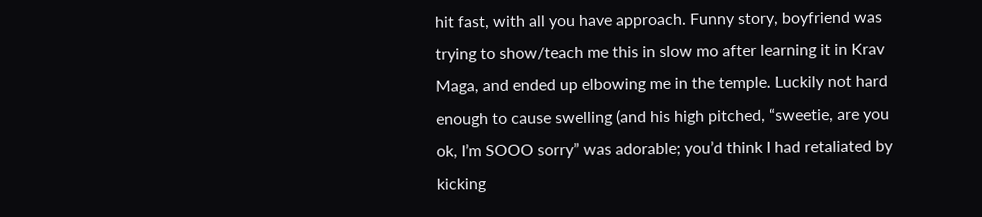hit fast, with all you have approach. Funny story, boyfriend was trying to show/teach me this in slow mo after learning it in Krav Maga, and ended up elbowing me in the temple. Luckily not hard enough to cause swelling (and his high pitched, “sweetie, are you ok, I’m SOOO sorry” was adorable; you’d think I had retaliated by kicking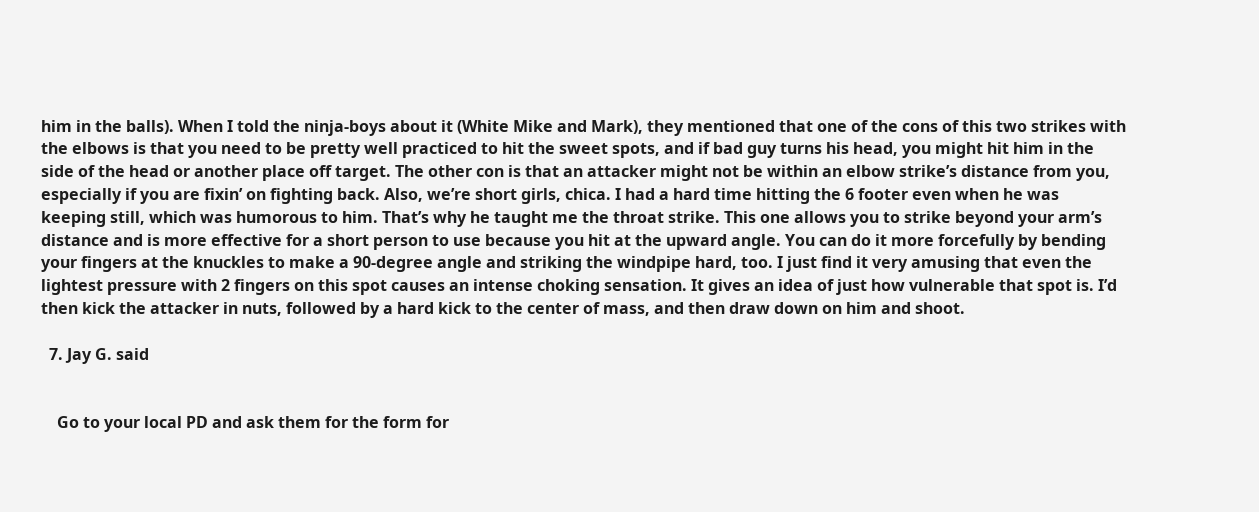him in the balls). When I told the ninja-boys about it (White Mike and Mark), they mentioned that one of the cons of this two strikes with the elbows is that you need to be pretty well practiced to hit the sweet spots, and if bad guy turns his head, you might hit him in the side of the head or another place off target. The other con is that an attacker might not be within an elbow strike’s distance from you, especially if you are fixin’ on fighting back. Also, we’re short girls, chica. I had a hard time hitting the 6 footer even when he was keeping still, which was humorous to him. That’s why he taught me the throat strike. This one allows you to strike beyond your arm’s distance and is more effective for a short person to use because you hit at the upward angle. You can do it more forcefully by bending your fingers at the knuckles to make a 90-degree angle and striking the windpipe hard, too. I just find it very amusing that even the lightest pressure with 2 fingers on this spot causes an intense choking sensation. It gives an idea of just how vulnerable that spot is. I’d then kick the attacker in nuts, followed by a hard kick to the center of mass, and then draw down on him and shoot.

  7. Jay G. said


    Go to your local PD and ask them for the form for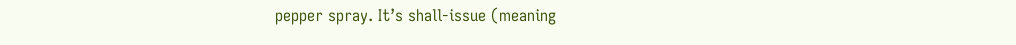pepper spray. It’s shall-issue (meaning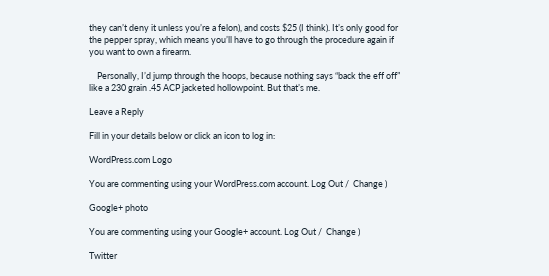they can’t deny it unless you’re a felon), and costs $25 (I think). It’s only good for the pepper spray, which means you’ll have to go through the procedure again if you want to own a firearm.

    Personally, I’d jump through the hoops, because nothing says “back the eff off” like a 230 grain .45 ACP jacketed hollowpoint. But that’s me.

Leave a Reply

Fill in your details below or click an icon to log in:

WordPress.com Logo

You are commenting using your WordPress.com account. Log Out /  Change )

Google+ photo

You are commenting using your Google+ account. Log Out /  Change )

Twitter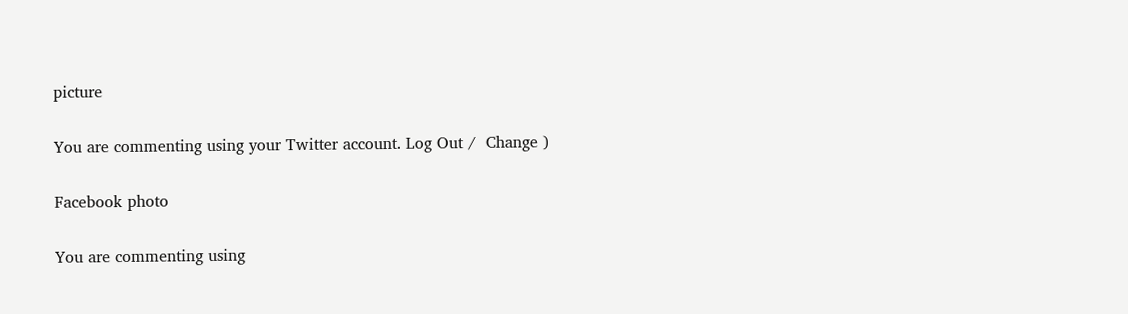picture

You are commenting using your Twitter account. Log Out /  Change )

Facebook photo

You are commenting using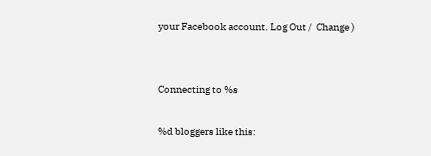your Facebook account. Log Out /  Change )


Connecting to %s

%d bloggers like this: